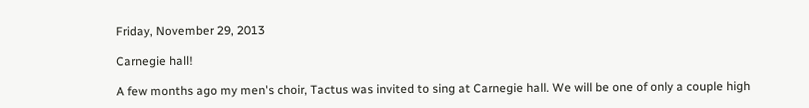Friday, November 29, 2013

Carnegie hall!

A few months ago my men's choir, Tactus was invited to sing at Carnegie hall. We will be one of only a couple high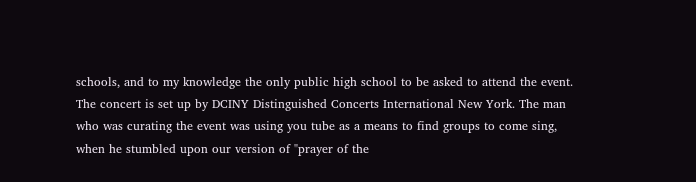schools, and to my knowledge the only public high school to be asked to attend the event. The concert is set up by DCINY Distinguished Concerts International New York. The man who was curating the event was using you tube as a means to find groups to come sing, when he stumbled upon our version of "prayer of the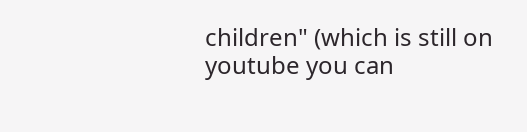children" (which is still on youtube you can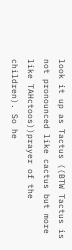look it up as Tactus ((BTW Tactus is not pronounced like cactus but more like TAHctoos))prayer of the children). So he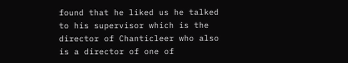found that he liked us he talked to his supervisor which is the director of Chanticleer who also is a director of one of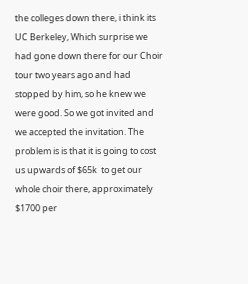the colleges down there, i think its UC Berkeley, Which surprise we had gone down there for our Choir tour two years ago and had stopped by him, so he knew we were good. So we got invited and we accepted the invitation. The problem is is that it is going to cost us upwards of $65k  to get our whole choir there, approximately $1700 per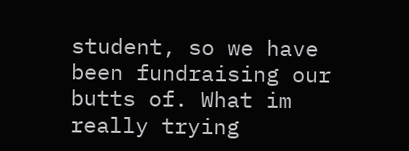student, so we have been fundraising our butts of. What im really trying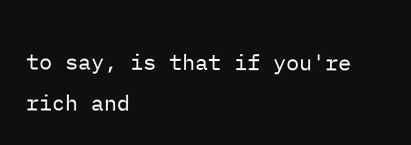to say, is that if you're rich and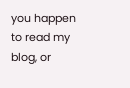you happen to read my blog, or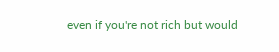even if you're not rich but would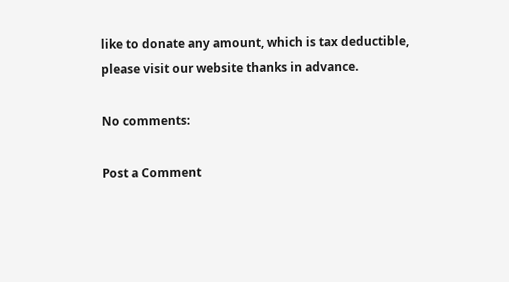like to donate any amount, which is tax deductible, please visit our website thanks in advance.

No comments:

Post a Comment